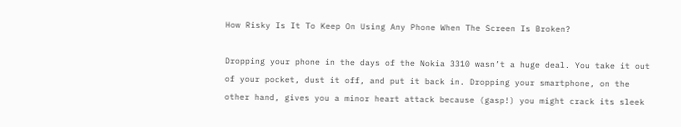How Risky Is It To Keep On Using Any Phone When The Screen Is Broken?

Dropping your phone in the days of the Nokia 3310 wasn’t a huge deal. You take it out of your pocket, dust it off, and put it back in. Dropping your smartphone, on the other hand, gives you a minor heart attack because (gasp!) you might crack its sleek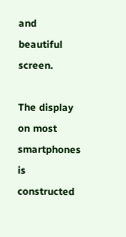and beautiful screen.

The display on most smartphones is constructed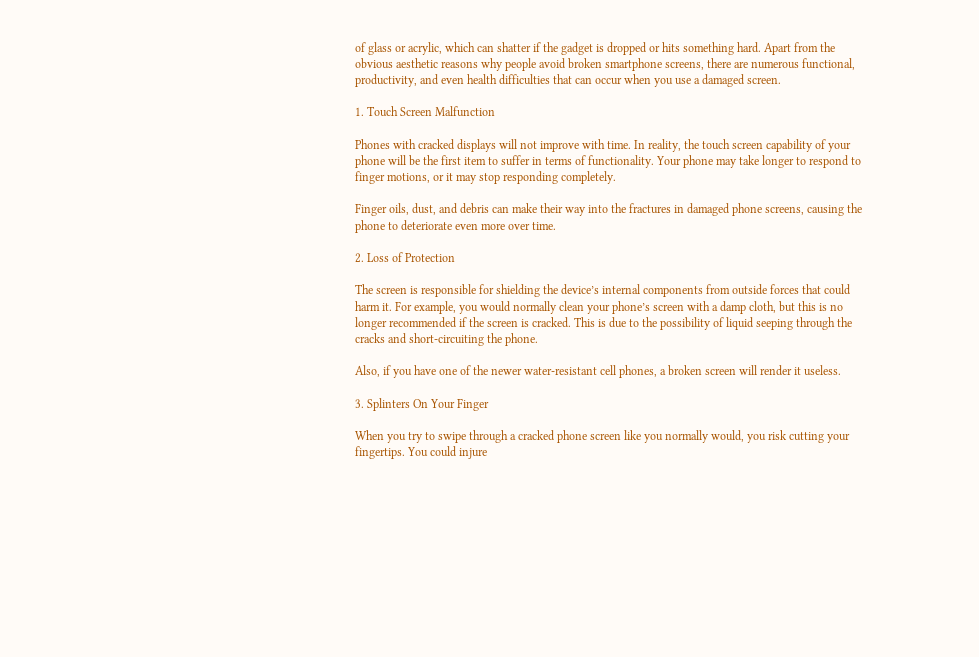of glass or acrylic, which can shatter if the gadget is dropped or hits something hard. Apart from the obvious aesthetic reasons why people avoid broken smartphone screens, there are numerous functional, productivity, and even health difficulties that can occur when you use a damaged screen.

1. Touch Screen Malfunction

Phones with cracked displays will not improve with time. In reality, the touch screen capability of your phone will be the first item to suffer in terms of functionality. Your phone may take longer to respond to finger motions, or it may stop responding completely.

Finger oils, dust, and debris can make their way into the fractures in damaged phone screens, causing the phone to deteriorate even more over time.

2. Loss of Protection

The screen is responsible for shielding the device’s internal components from outside forces that could harm it. For example, you would normally clean your phone’s screen with a damp cloth, but this is no longer recommended if the screen is cracked. This is due to the possibility of liquid seeping through the cracks and short-circuiting the phone.

Also, if you have one of the newer water-resistant cell phones, a broken screen will render it useless.

3. Splinters On Your Finger

When you try to swipe through a cracked phone screen like you normally would, you risk cutting your fingertips. You could injure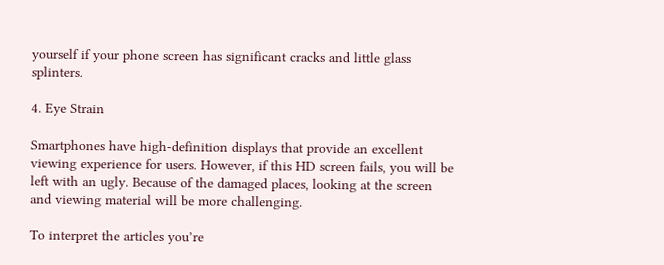yourself if your phone screen has significant cracks and little glass splinters.

4. Eye Strain

Smartphones have high-definition displays that provide an excellent viewing experience for users. However, if this HD screen fails, you will be left with an ugly. Because of the damaged places, looking at the screen and viewing material will be more challenging.

To interpret the articles you’re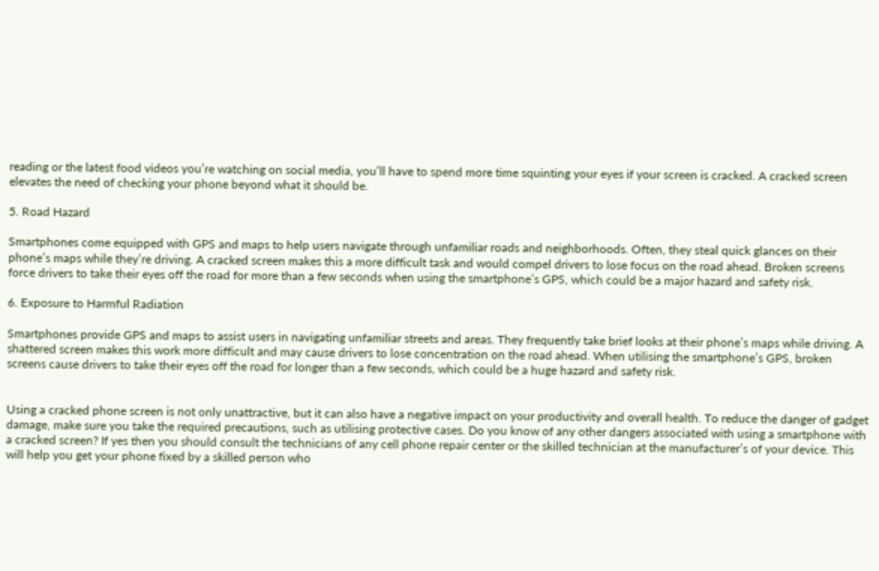reading or the latest food videos you’re watching on social media, you’ll have to spend more time squinting your eyes if your screen is cracked. A cracked screen elevates the need of checking your phone beyond what it should be.

5. Road Hazard

Smartphones come equipped with GPS and maps to help users navigate through unfamiliar roads and neighborhoods. Often, they steal quick glances on their phone’s maps while they’re driving. A cracked screen makes this a more difficult task and would compel drivers to lose focus on the road ahead. Broken screens force drivers to take their eyes off the road for more than a few seconds when using the smartphone’s GPS, which could be a major hazard and safety risk.

6. Exposure to Harmful Radiation

Smartphones provide GPS and maps to assist users in navigating unfamiliar streets and areas. They frequently take brief looks at their phone’s maps while driving. A shattered screen makes this work more difficult and may cause drivers to lose concentration on the road ahead. When utilising the smartphone’s GPS, broken screens cause drivers to take their eyes off the road for longer than a few seconds, which could be a huge hazard and safety risk.


Using a cracked phone screen is not only unattractive, but it can also have a negative impact on your productivity and overall health. To reduce the danger of gadget damage, make sure you take the required precautions, such as utilising protective cases. Do you know of any other dangers associated with using a smartphone with a cracked screen? If yes then you should consult the technicians of any cell phone repair center or the skilled technician at the manufacturer’s of your device. This will help you get your phone fixed by a skilled person who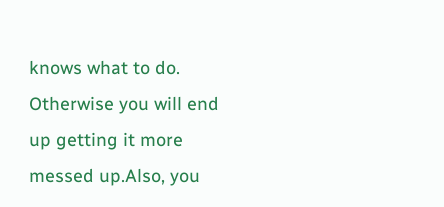knows what to do. Otherwise you will end up getting it more messed up.Also, you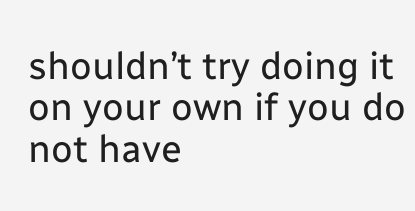shouldn’t try doing it on your own if you do not have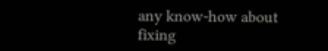any know-how about fixing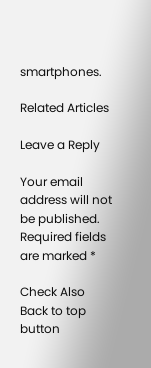smartphones.

Related Articles

Leave a Reply

Your email address will not be published. Required fields are marked *

Check Also
Back to top button